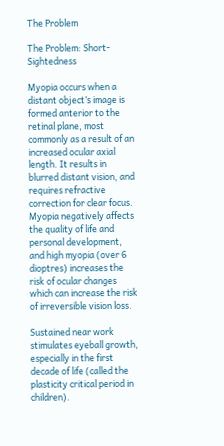The Problem

The Problem: Short-Sightedness

Myopia occurs when a distant object’s image is formed anterior to the retinal plane, most commonly as a result of an increased ocular axial length. It results in blurred distant vision, and
requires refractive correction for clear focus. Myopia negatively affects the quality of life and personal development, and high myopia (over 6 dioptres) increases the risk of ocular changes which can increase the risk of irreversible vision loss.

Sustained near work stimulates eyeball growth, especially in the first decade of life (called the plasticity critical period in children).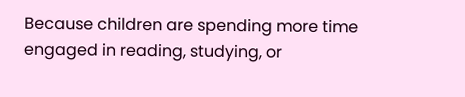Because children are spending more time engaged in reading, studying, or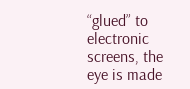“glued” to electronic screens, the eye is made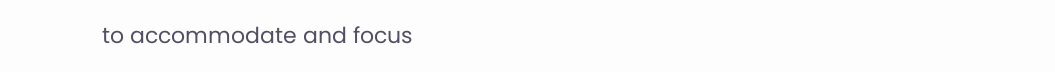to accommodate and focus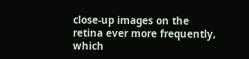close-up images on the retina ever more frequently, which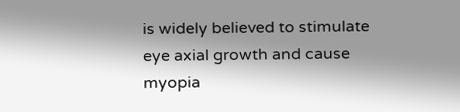is widely believed to stimulate eye axial growth and cause myopia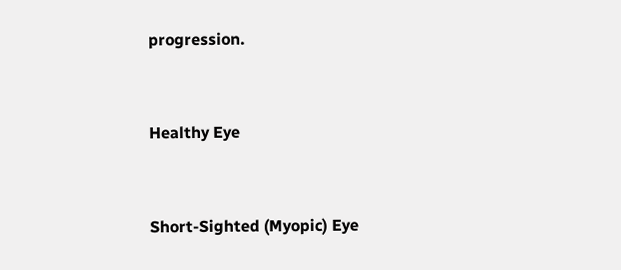progression.


Healthy Eye


Short-Sighted (Myopic) Eye